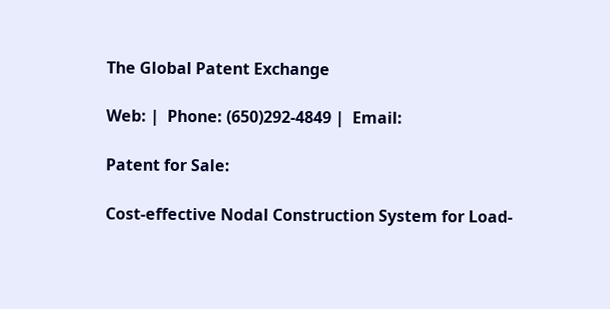The Global Patent Exchange

Web: |  Phone: (650)292-4849 |  Email:

Patent for Sale:

Cost-effective Nodal Construction System for Load-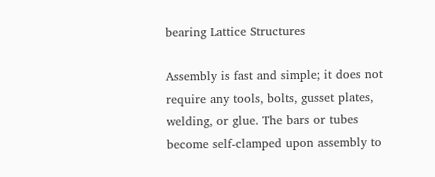bearing Lattice Structures

Assembly is fast and simple; it does not require any tools, bolts, gusset plates, welding, or glue. The bars or tubes become self-clamped upon assembly to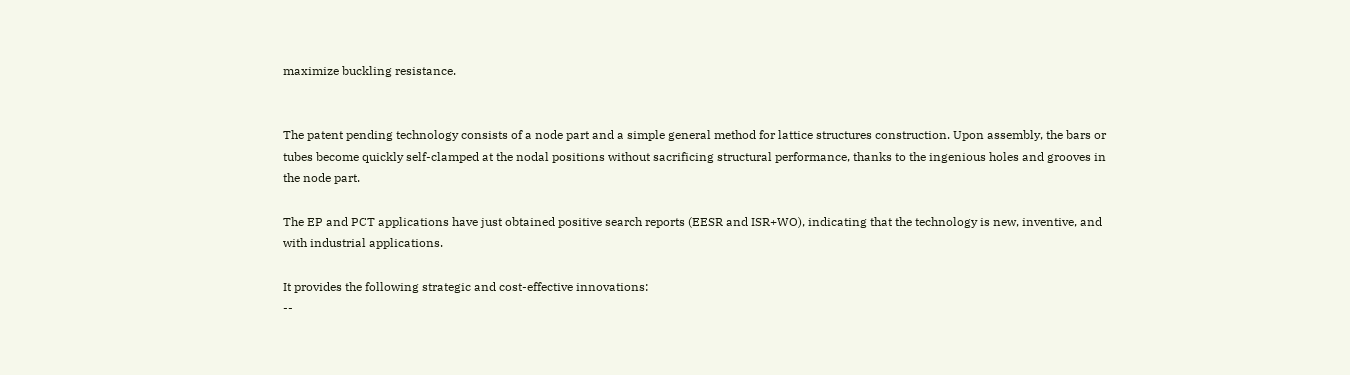maximize buckling resistance.


The patent pending technology consists of a node part and a simple general method for lattice structures construction. Upon assembly, the bars or tubes become quickly self-clamped at the nodal positions without sacrificing structural performance, thanks to the ingenious holes and grooves in the node part.

The EP and PCT applications have just obtained positive search reports (EESR and ISR+WO), indicating that the technology is new, inventive, and with industrial applications.

It provides the following strategic and cost-effective innovations:
--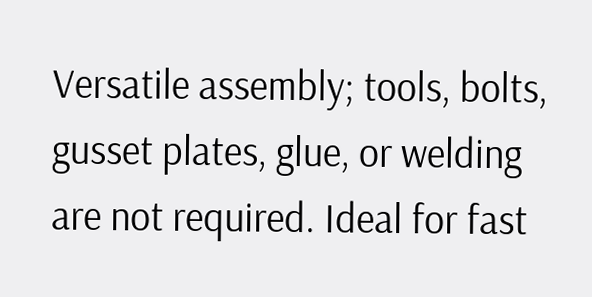Versatile assembly; tools, bolts, gusset plates, glue, or welding are not required. Ideal for fast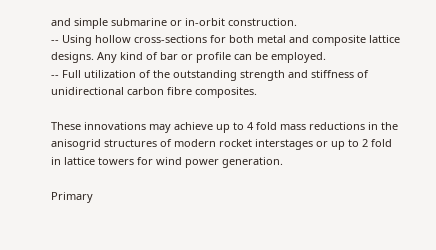and simple submarine or in-orbit construction.
-- Using hollow cross-sections for both metal and composite lattice designs. Any kind of bar or profile can be employed.
-- Full utilization of the outstanding strength and stiffness of unidirectional carbon fibre composites.

These innovations may achieve up to 4 fold mass reductions in the anisogrid structures of modern rocket interstages or up to 2 fold in lattice towers for wind power generation.

Primary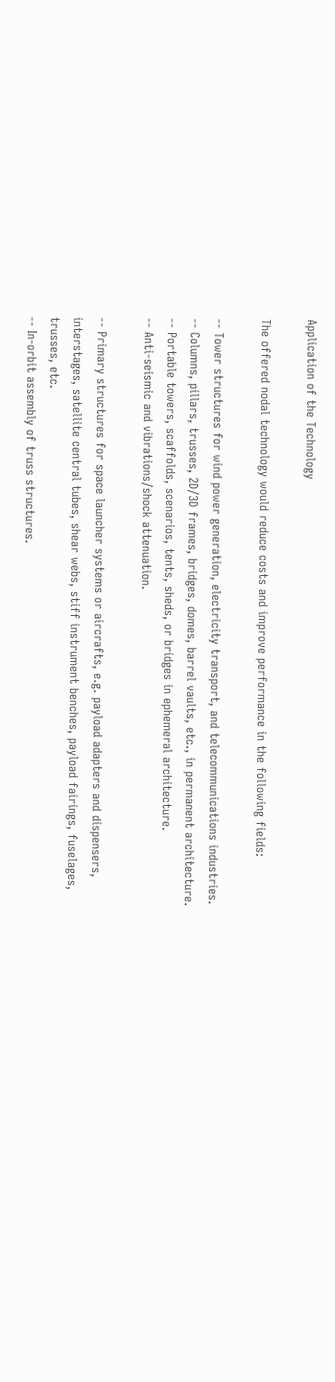Application of the Technology

The offered nodal technology would reduce costs and improve performance in the following fields:

-- Tower structures for wind power generation, electricity transport, and telecommunications industries.
-- Columns, pillars, trusses, 2D/3D frames, bridges, domes, barrel vaults, etc., in permanent architecture.
-- Portable towers, scaffolds, scenarios, tents, sheds, or bridges in ephemeral architecture.
-- Anti-seismic and vibrations/shock attenuation.

-- Primary structures for space launcher systems or aircrafts, e.g. payload adapters and dispensers, interstages, satellite central tubes, shear webs, stiff instrument benches, payload fairings, fuselages, trusses, etc.
-- In-orbit assembly of truss structures.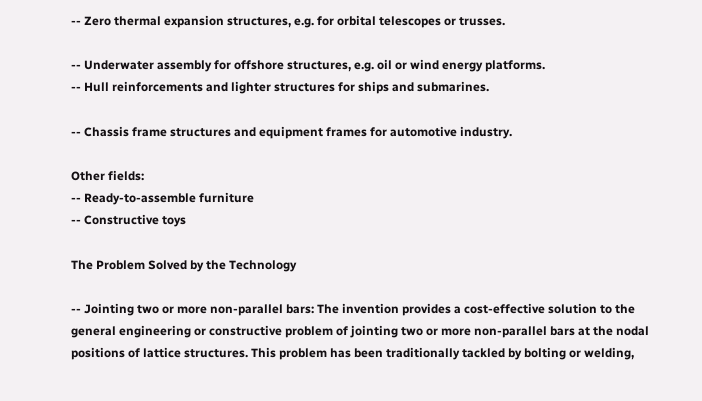-- Zero thermal expansion structures, e.g. for orbital telescopes or trusses.

-- Underwater assembly for offshore structures, e.g. oil or wind energy platforms.
-- Hull reinforcements and lighter structures for ships and submarines.

-- Chassis frame structures and equipment frames for automotive industry.

Other fields:
-- Ready-to-assemble furniture
-- Constructive toys

The Problem Solved by the Technology

-- Jointing two or more non-parallel bars: The invention provides a cost-effective solution to the general engineering or constructive problem of jointing two or more non-parallel bars at the nodal positions of lattice structures. This problem has been traditionally tackled by bolting or welding,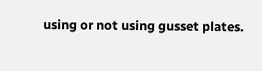using or not using gusset plates.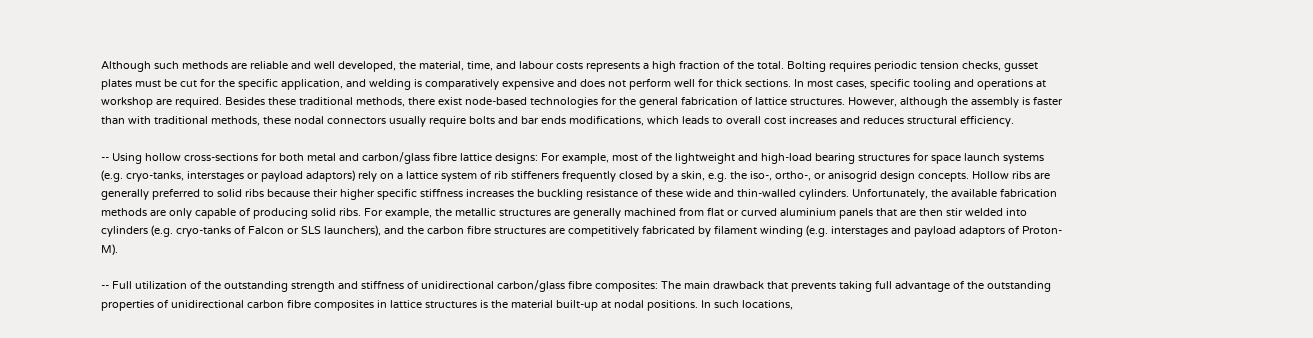Although such methods are reliable and well developed, the material, time, and labour costs represents a high fraction of the total. Bolting requires periodic tension checks, gusset plates must be cut for the specific application, and welding is comparatively expensive and does not perform well for thick sections. In most cases, specific tooling and operations at workshop are required. Besides these traditional methods, there exist node-based technologies for the general fabrication of lattice structures. However, although the assembly is faster than with traditional methods, these nodal connectors usually require bolts and bar ends modifications, which leads to overall cost increases and reduces structural efficiency.

-- Using hollow cross-sections for both metal and carbon/glass fibre lattice designs: For example, most of the lightweight and high-load bearing structures for space launch systems (e.g. cryo-tanks, interstages or payload adaptors) rely on a lattice system of rib stiffeners frequently closed by a skin, e.g. the iso-, ortho-, or anisogrid design concepts. Hollow ribs are generally preferred to solid ribs because their higher specific stiffness increases the buckling resistance of these wide and thin-walled cylinders. Unfortunately, the available fabrication methods are only capable of producing solid ribs. For example, the metallic structures are generally machined from flat or curved aluminium panels that are then stir welded into cylinders (e.g. cryo-tanks of Falcon or SLS launchers), and the carbon fibre structures are competitively fabricated by filament winding (e.g. interstages and payload adaptors of Proton-M).

-- Full utilization of the outstanding strength and stiffness of unidirectional carbon/glass fibre composites: The main drawback that prevents taking full advantage of the outstanding properties of unidirectional carbon fibre composites in lattice structures is the material built-up at nodal positions. In such locations,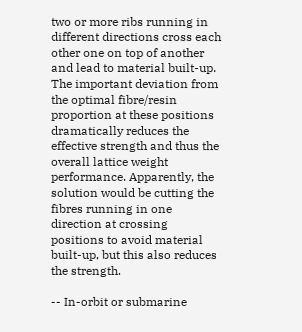two or more ribs running in different directions cross each other one on top of another and lead to material built-up. The important deviation from the optimal fibre/resin proportion at these positions dramatically reduces the effective strength and thus the overall lattice weight performance. Apparently, the solution would be cutting the fibres running in one direction at crossing positions to avoid material built-up, but this also reduces the strength.

-- In-orbit or submarine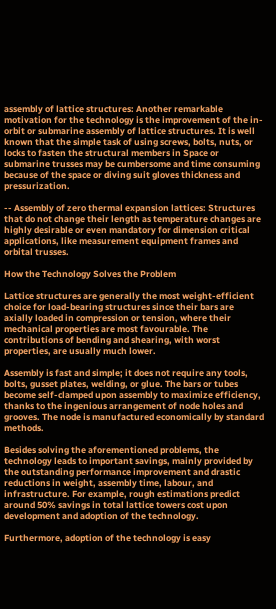assembly of lattice structures: Another remarkable motivation for the technology is the improvement of the in-orbit or submarine assembly of lattice structures. It is well known that the simple task of using screws, bolts, nuts, or locks to fasten the structural members in Space or submarine trusses may be cumbersome and time consuming because of the space or diving suit gloves thickness and pressurization.

-- Assembly of zero thermal expansion lattices: Structures that do not change their length as temperature changes are highly desirable or even mandatory for dimension critical applications, like measurement equipment frames and orbital trusses.

How the Technology Solves the Problem

Lattice structures are generally the most weight-efficient choice for load-bearing structures since their bars are axially loaded in compression or tension, where their mechanical properties are most favourable. The contributions of bending and shearing, with worst properties, are usually much lower.

Assembly is fast and simple; it does not require any tools, bolts, gusset plates, welding, or glue. The bars or tubes become self-clamped upon assembly to maximize efficiency, thanks to the ingenious arrangement of node holes and grooves. The node is manufactured economically by standard methods.

Besides solving the aforementioned problems, the technology leads to important savings, mainly provided by the outstanding performance improvement and drastic reductions in weight, assembly time, labour, and infrastructure. For example, rough estimations predict around 50% savings in total lattice towers cost upon development and adoption of the technology.

Furthermore, adoption of the technology is easy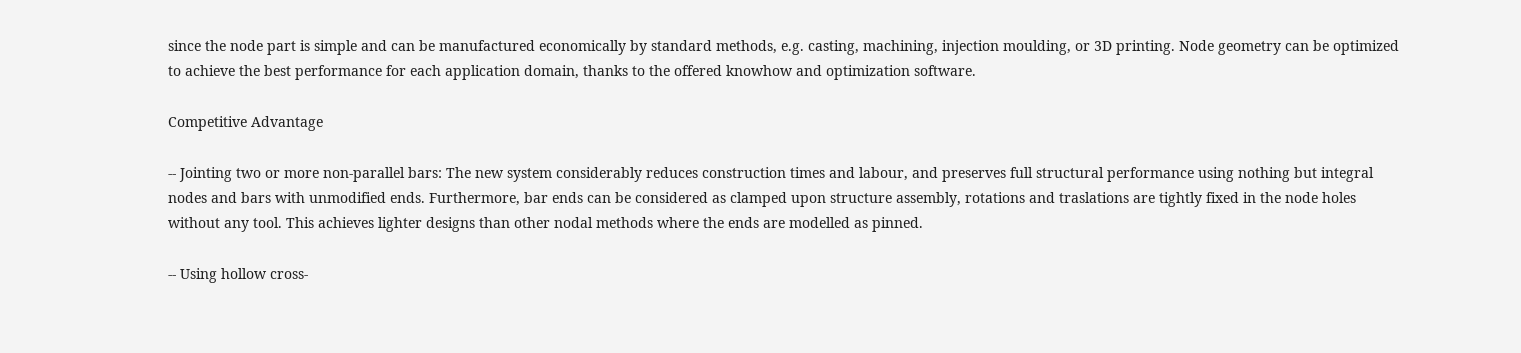since the node part is simple and can be manufactured economically by standard methods, e.g. casting, machining, injection moulding, or 3D printing. Node geometry can be optimized to achieve the best performance for each application domain, thanks to the offered knowhow and optimization software.

Competitive Advantage

-- Jointing two or more non-parallel bars: The new system considerably reduces construction times and labour, and preserves full structural performance using nothing but integral nodes and bars with unmodified ends. Furthermore, bar ends can be considered as clamped upon structure assembly, rotations and traslations are tightly fixed in the node holes without any tool. This achieves lighter designs than other nodal methods where the ends are modelled as pinned.

-- Using hollow cross-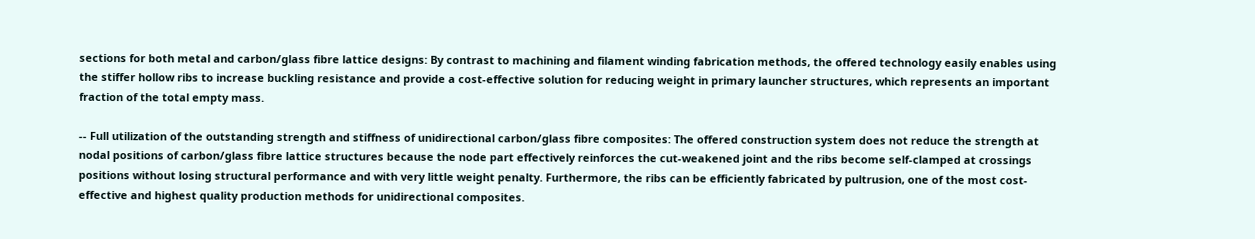sections for both metal and carbon/glass fibre lattice designs: By contrast to machining and filament winding fabrication methods, the offered technology easily enables using the stiffer hollow ribs to increase buckling resistance and provide a cost-effective solution for reducing weight in primary launcher structures, which represents an important fraction of the total empty mass.

-- Full utilization of the outstanding strength and stiffness of unidirectional carbon/glass fibre composites: The offered construction system does not reduce the strength at nodal positions of carbon/glass fibre lattice structures because the node part effectively reinforces the cut-weakened joint and the ribs become self-clamped at crossings positions without losing structural performance and with very little weight penalty. Furthermore, the ribs can be efficiently fabricated by pultrusion, one of the most cost-effective and highest quality production methods for unidirectional composites.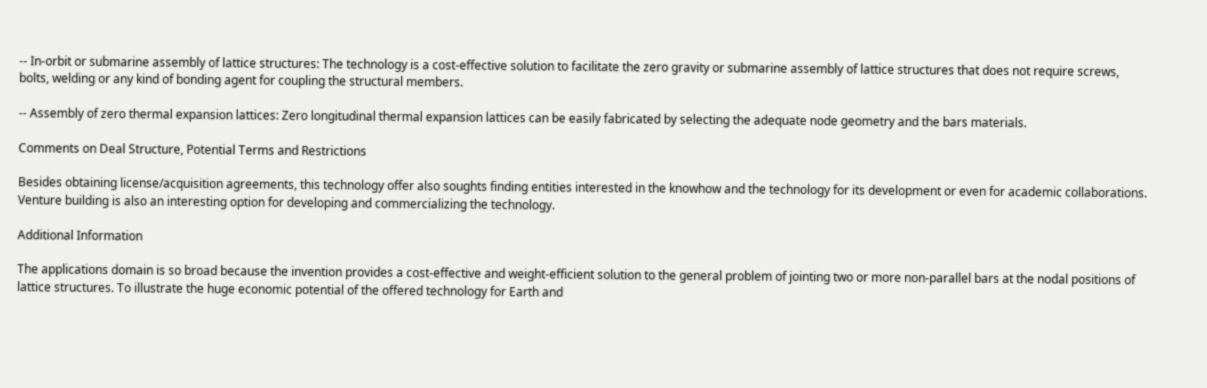-- In-orbit or submarine assembly of lattice structures: The technology is a cost-effective solution to facilitate the zero gravity or submarine assembly of lattice structures that does not require screws, bolts, welding or any kind of bonding agent for coupling the structural members.

-- Assembly of zero thermal expansion lattices: Zero longitudinal thermal expansion lattices can be easily fabricated by selecting the adequate node geometry and the bars materials.

Comments on Deal Structure, Potential Terms and Restrictions

Besides obtaining license/acquisition agreements, this technology offer also soughts finding entities interested in the knowhow and the technology for its development or even for academic collaborations. Venture building is also an interesting option for developing and commercializing the technology.

Additional Information

The applications domain is so broad because the invention provides a cost-effective and weight-efficient solution to the general problem of jointing two or more non-parallel bars at the nodal positions of lattice structures. To illustrate the huge economic potential of the offered technology for Earth and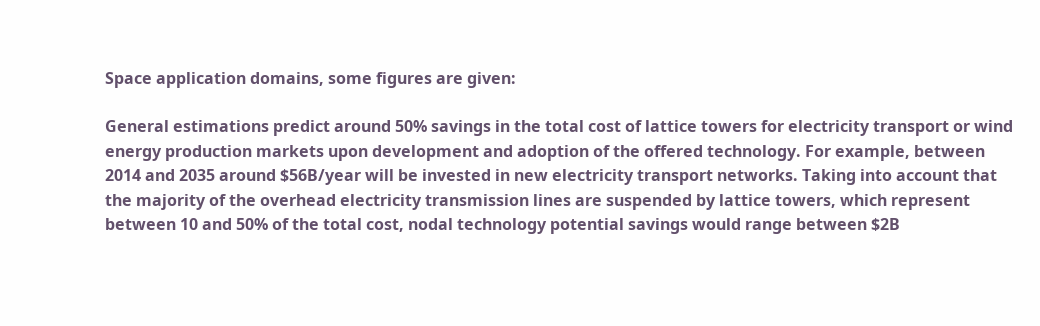Space application domains, some figures are given:

General estimations predict around 50% savings in the total cost of lattice towers for electricity transport or wind energy production markets upon development and adoption of the offered technology. For example, between 2014 and 2035 around $56B/year will be invested in new electricity transport networks. Taking into account that the majority of the overhead electricity transmission lines are suspended by lattice towers, which represent between 10 and 50% of the total cost, nodal technology potential savings would range between $2B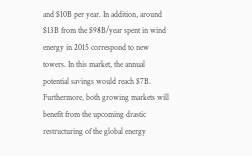and $10B per year. In addition, around $13B from the $98B/year spent in wind energy in 2015 correspond to new towers. In this market, the annual potential savings would reach $7B. Furthermore, both growing markets will benefit from the upcoming drastic restructuring of the global energy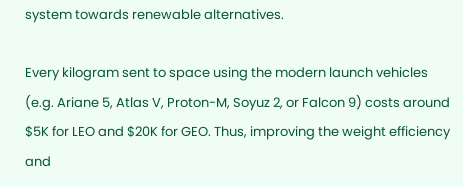system towards renewable alternatives.

Every kilogram sent to space using the modern launch vehicles (e.g. Ariane 5, Atlas V, Proton-M, Soyuz 2, or Falcon 9) costs around $5K for LEO and $20K for GEO. Thus, improving the weight efficiency and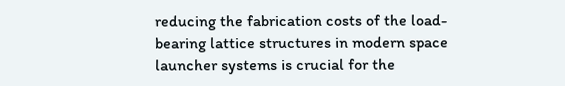reducing the fabrication costs of the load-bearing lattice structures in modern space launcher systems is crucial for the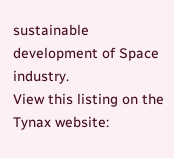sustainable development of Space industry.
View this listing on the Tynax website: